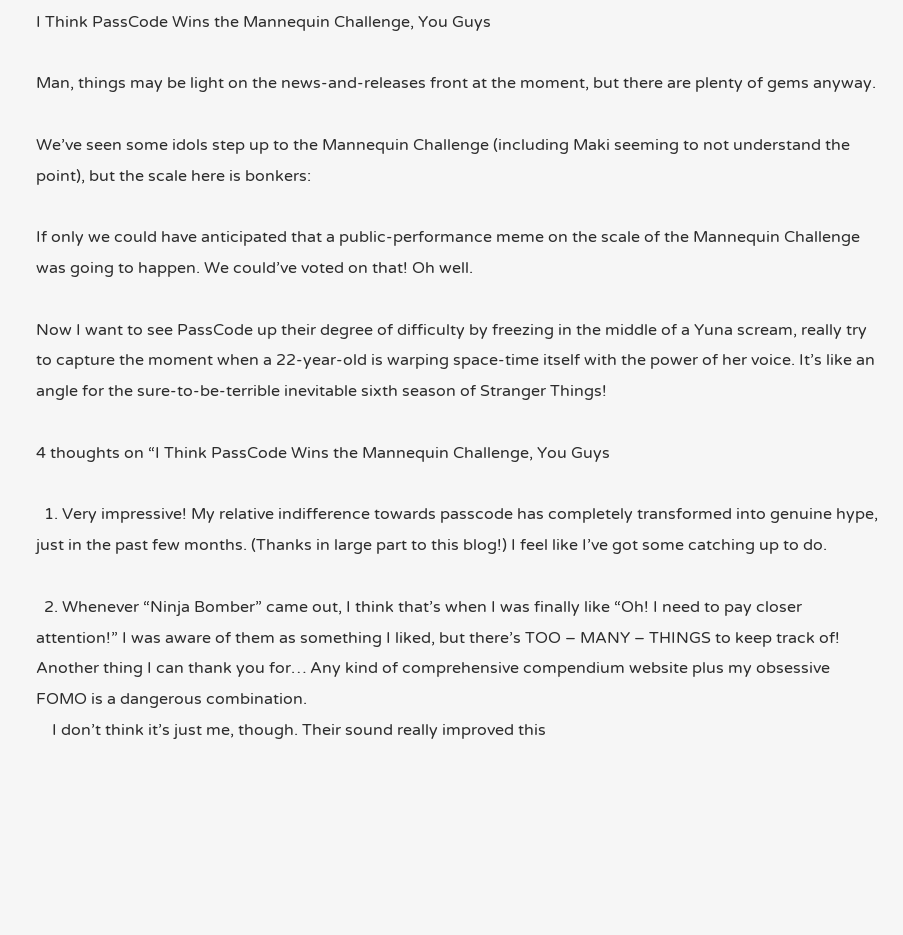I Think PassCode Wins the Mannequin Challenge, You Guys

Man, things may be light on the news-and-releases front at the moment, but there are plenty of gems anyway.

We’ve seen some idols step up to the Mannequin Challenge (including Maki seeming to not understand the point), but the scale here is bonkers:

If only we could have anticipated that a public-performance meme on the scale of the Mannequin Challenge was going to happen. We could’ve voted on that! Oh well.

Now I want to see PassCode up their degree of difficulty by freezing in the middle of a Yuna scream, really try to capture the moment when a 22-year-old is warping space-time itself with the power of her voice. It’s like an angle for the sure-to-be-terrible inevitable sixth season of Stranger Things!

4 thoughts on “I Think PassCode Wins the Mannequin Challenge, You Guys

  1. Very impressive! My relative indifference towards passcode has completely transformed into genuine hype, just in the past few months. (Thanks in large part to this blog!) I feel like I’ve got some catching up to do.

  2. Whenever “Ninja Bomber” came out, I think that’s when I was finally like “Oh! I need to pay closer attention!” I was aware of them as something I liked, but there’s TOO – MANY – THINGS to keep track of! Another thing I can thank you for… Any kind of comprehensive compendium website plus my obsessive FOMO is a dangerous combination.
    I don’t think it’s just me, though. Their sound really improved this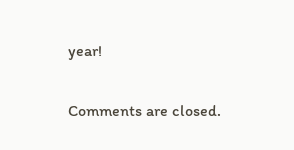year!

Comments are closed.